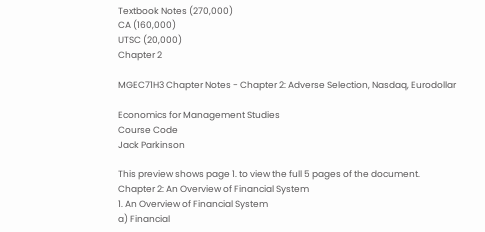Textbook Notes (270,000)
CA (160,000)
UTSC (20,000)
Chapter 2

MGEC71H3 Chapter Notes - Chapter 2: Adverse Selection, Nasdaq, Eurodollar

Economics for Management Studies
Course Code
Jack Parkinson

This preview shows page 1. to view the full 5 pages of the document.
Chapter 2: An Overview of Financial System
1. An Overview of Financial System
a) Financial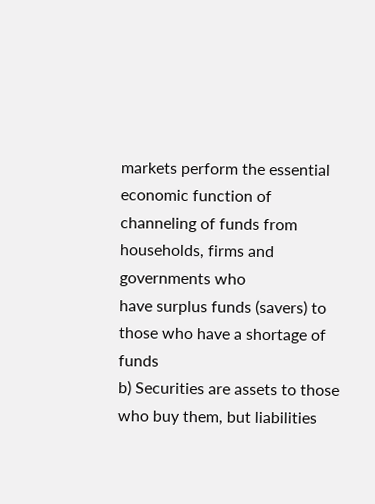markets perform the essential economic function of
channeling of funds from households, firms and governments who
have surplus funds (savers) to those who have a shortage of funds
b) Securities are assets to those who buy them, but liabilities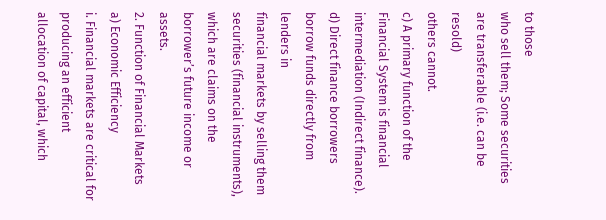to those
who sell them; Some securities are transferable (i.e. can be resold)
others cannot.
c) A primary function of the Financial System is financial
intermediation (Indirect finance).
d) Direct finance borrowers borrow funds directly from lenders in
financial markets by selling them securities (financial instruments),
which are claims on the borrower’s future income or assets.
2. Function of Financial Markets
a) Economic Efficiency
i. Financial markets are critical for producing an efficient
allocation of capital, which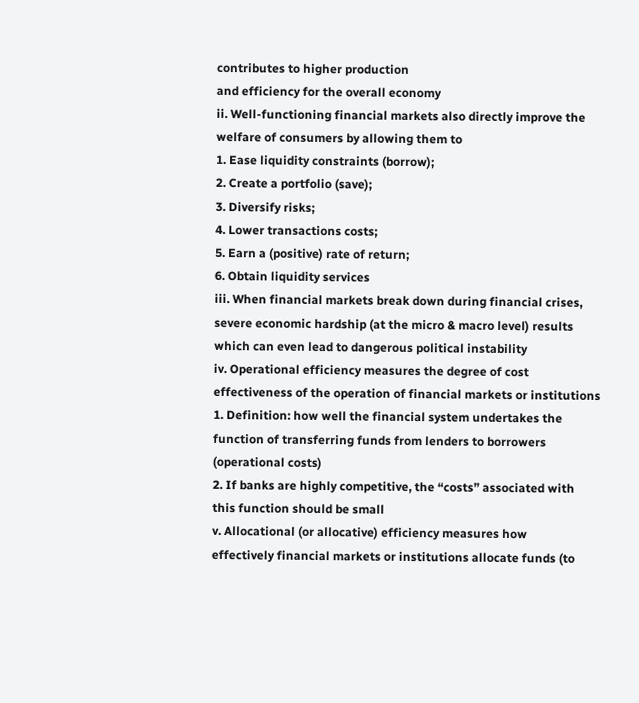contributes to higher production
and efficiency for the overall economy
ii. Well-functioning financial markets also directly improve the
welfare of consumers by allowing them to
1. Ease liquidity constraints (borrow);
2. Create a portfolio (save);
3. Diversify risks;
4. Lower transactions costs;
5. Earn a (positive) rate of return;
6. Obtain liquidity services
iii. When financial markets break down during financial crises,
severe economic hardship (at the micro & macro level) results
which can even lead to dangerous political instability
iv. Operational efficiency measures the degree of cost
effectiveness of the operation of financial markets or institutions
1. Definition: how well the financial system undertakes the
function of transferring funds from lenders to borrowers
(operational costs)
2. If banks are highly competitive, the “costs” associated with
this function should be small
v. Allocational (or allocative) efficiency measures how
effectively financial markets or institutions allocate funds (to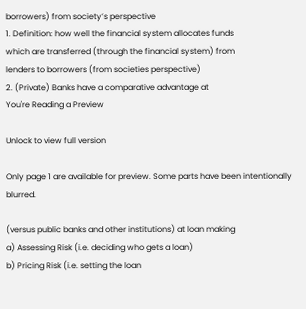borrowers) from society’s perspective
1. Definition: how well the financial system allocates funds
which are transferred (through the financial system) from
lenders to borrowers (from societies perspective)
2. (Private) Banks have a comparative advantage at
You're Reading a Preview

Unlock to view full version

Only page 1 are available for preview. Some parts have been intentionally blurred.

(versus public banks and other institutions) at loan making
a) Assessing Risk (i.e. deciding who gets a loan)
b) Pricing Risk (i.e. setting the loan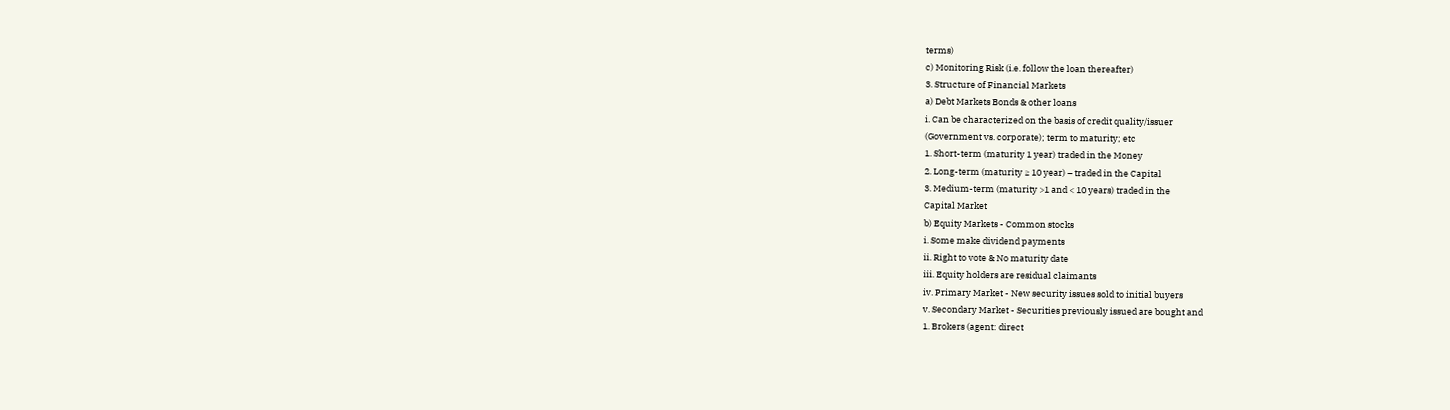terms)
c) Monitoring Risk (i.e. follow the loan thereafter)
3. Structure of Financial Markets
a) Debt Markets Bonds & other loans
i. Can be characterized on the basis of credit quality/issuer
(Government vs. corporate); term to maturity; etc
1. Short-term (maturity 1 year) traded in the Money
2. Long-term (maturity ≥ 10 year) – traded in the Capital
3. Medium-term (maturity >1 and < 10 years) traded in the
Capital Market
b) Equity Markets - Common stocks
i. Some make dividend payments
ii. Right to vote & No maturity date
iii. Equity holders are residual claimants
iv. Primary Market - New security issues sold to initial buyers
v. Secondary Market - Securities previously issued are bought and
1. Brokers (agent: direct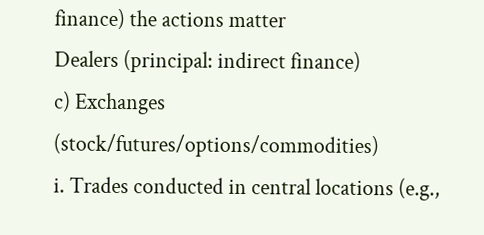finance) the actions matter
Dealers (principal: indirect finance)
c) Exchanges (stock/futures/options/commodities)
i. Trades conducted in central locations (e.g.,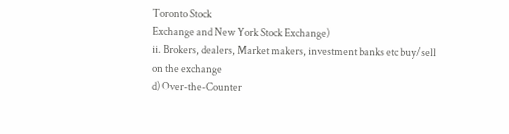Toronto Stock
Exchange and New York Stock Exchange)
ii. Brokers, dealers, Market makers, investment banks etc buy/sell
on the exchange
d) Over-the-Counter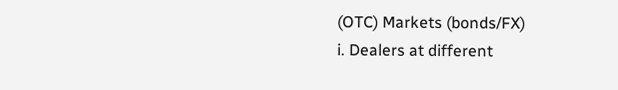(OTC) Markets (bonds/FX)
i. Dealers at different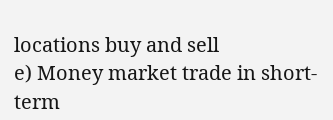locations buy and sell
e) Money market trade in short-term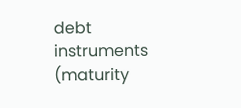debt instruments (maturity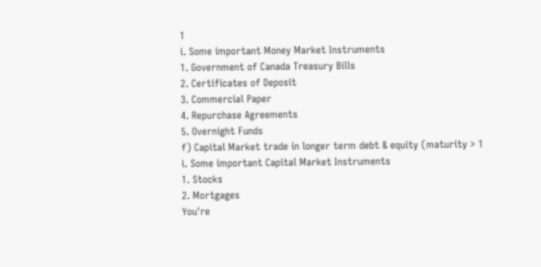1
i. Some important Money Market Instruments
1. Government of Canada Treasury Bills
2. Certificates of Deposit
3. Commercial Paper
4. Repurchase Agreements
5. Overnight Funds
f) Capital Market trade in longer term debt & equity (maturity > 1
i. Some important Capital Market Instruments
1. Stocks
2. Mortgages
You're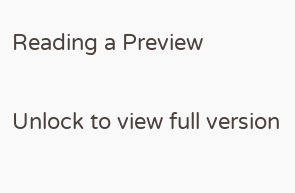Reading a Preview

Unlock to view full version